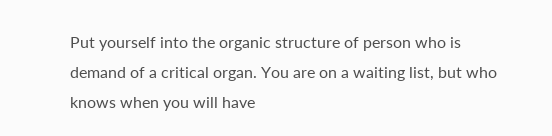Put yourself into the organic structure of person who is demand of a critical organ. You are on a waiting list, but who knows when you will have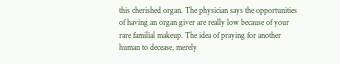this cherished organ. The physician says the opportunities of having an organ giver are really low because of your rare familial makeup. The idea of praying for another human to decease, merely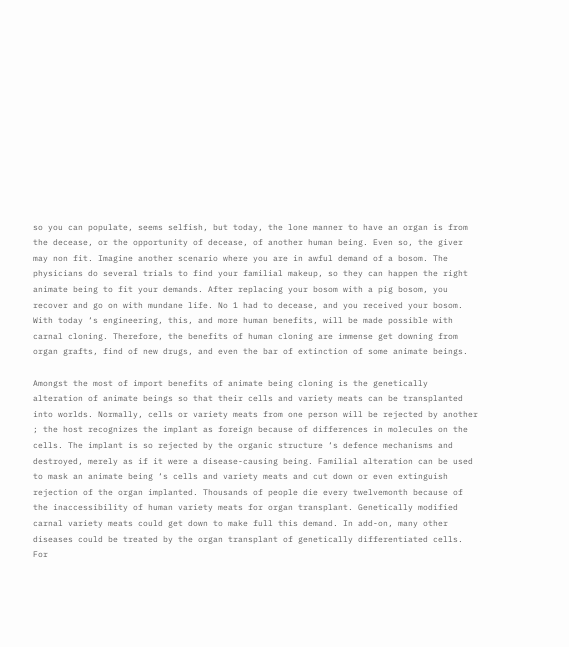so you can populate, seems selfish, but today, the lone manner to have an organ is from the decease, or the opportunity of decease, of another human being. Even so, the giver may non fit. Imagine another scenario where you are in awful demand of a bosom. The physicians do several trials to find your familial makeup, so they can happen the right animate being to fit your demands. After replacing your bosom with a pig bosom, you recover and go on with mundane life. No 1 had to decease, and you received your bosom. With today ‘s engineering, this, and more human benefits, will be made possible with carnal cloning. Therefore, the benefits of human cloning are immense get downing from organ grafts, find of new drugs, and even the bar of extinction of some animate beings.

Amongst the most of import benefits of animate being cloning is the genetically alteration of animate beings so that their cells and variety meats can be transplanted into worlds. Normally, cells or variety meats from one person will be rejected by another ; the host recognizes the implant as foreign because of differences in molecules on the cells. The implant is so rejected by the organic structure ‘s defence mechanisms and destroyed, merely as if it were a disease-causing being. Familial alteration can be used to mask an animate being ‘s cells and variety meats and cut down or even extinguish rejection of the organ implanted. Thousands of people die every twelvemonth because of the inaccessibility of human variety meats for organ transplant. Genetically modified carnal variety meats could get down to make full this demand. In add-on, many other diseases could be treated by the organ transplant of genetically differentiated cells. For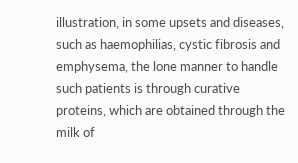illustration, in some upsets and diseases, such as haemophilias, cystic fibrosis and emphysema, the lone manner to handle such patients is through curative proteins, which are obtained through the milk of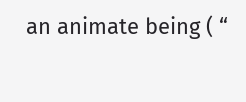an animate being ( “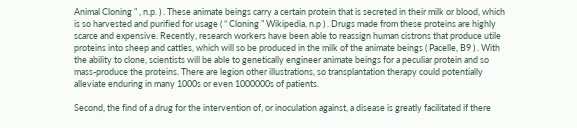Animal Cloning ” , n.p. ) . These animate beings carry a certain protein that is secreted in their milk or blood, which is so harvested and purified for usage ( “ Cloning ” Wikipedia, n.p ) . Drugs made from these proteins are highly scarce and expensive. Recently, research workers have been able to reassign human cistrons that produce utile proteins into sheep and cattles, which will so be produced in the milk of the animate beings ( Pacelle, B9 ) . With the ability to clone, scientists will be able to genetically engineer animate beings for a peculiar protein and so mass-produce the proteins. There are legion other illustrations, so transplantation therapy could potentially alleviate enduring in many 1000s or even 1000000s of patients.

Second, the find of a drug for the intervention of, or inoculation against, a disease is greatly facilitated if there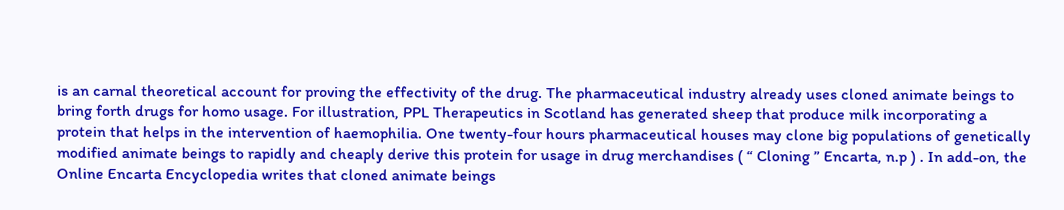is an carnal theoretical account for proving the effectivity of the drug. The pharmaceutical industry already uses cloned animate beings to bring forth drugs for homo usage. For illustration, PPL Therapeutics in Scotland has generated sheep that produce milk incorporating a protein that helps in the intervention of haemophilia. One twenty-four hours pharmaceutical houses may clone big populations of genetically modified animate beings to rapidly and cheaply derive this protein for usage in drug merchandises ( “ Cloning ” Encarta, n.p ) . In add-on, the Online Encarta Encyclopedia writes that cloned animate beings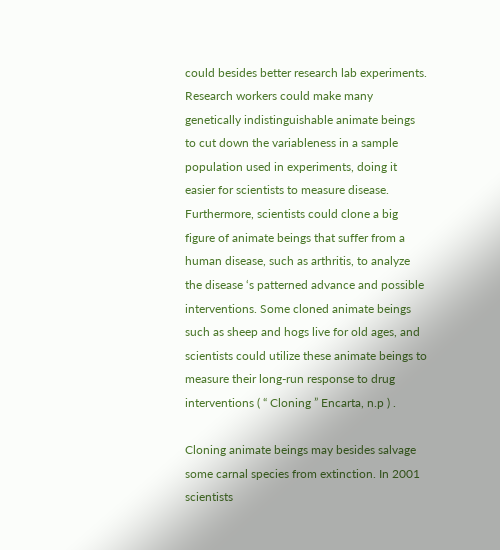could besides better research lab experiments. Research workers could make many genetically indistinguishable animate beings to cut down the variableness in a sample population used in experiments, doing it easier for scientists to measure disease. Furthermore, scientists could clone a big figure of animate beings that suffer from a human disease, such as arthritis, to analyze the disease ‘s patterned advance and possible interventions. Some cloned animate beings such as sheep and hogs live for old ages, and scientists could utilize these animate beings to measure their long-run response to drug interventions ( “ Cloning ” Encarta, n.p ) .

Cloning animate beings may besides salvage some carnal species from extinction. In 2001 scientists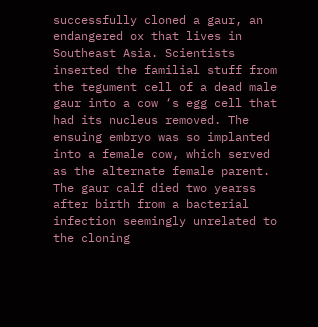successfully cloned a gaur, an endangered ox that lives in Southeast Asia. Scientists inserted the familial stuff from the tegument cell of a dead male gaur into a cow ‘s egg cell that had its nucleus removed. The ensuing embryo was so implanted into a female cow, which served as the alternate female parent. The gaur calf died two yearss after birth from a bacterial infection seemingly unrelated to the cloning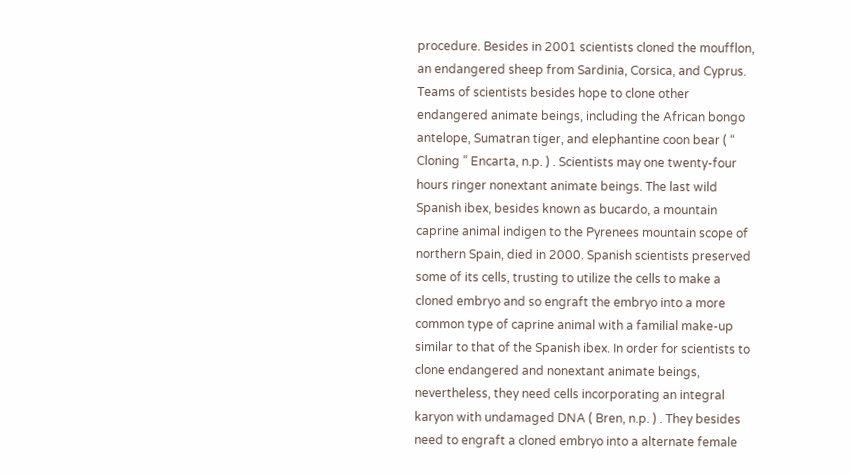procedure. Besides in 2001 scientists cloned the moufflon, an endangered sheep from Sardinia, Corsica, and Cyprus. Teams of scientists besides hope to clone other endangered animate beings, including the African bongo antelope, Sumatran tiger, and elephantine coon bear ( “ Cloning ” Encarta, n.p. ) . Scientists may one twenty-four hours ringer nonextant animate beings. The last wild Spanish ibex, besides known as bucardo, a mountain caprine animal indigen to the Pyrenees mountain scope of northern Spain, died in 2000. Spanish scientists preserved some of its cells, trusting to utilize the cells to make a cloned embryo and so engraft the embryo into a more common type of caprine animal with a familial make-up similar to that of the Spanish ibex. In order for scientists to clone endangered and nonextant animate beings, nevertheless, they need cells incorporating an integral karyon with undamaged DNA ( Bren, n.p. ) . They besides need to engraft a cloned embryo into a alternate female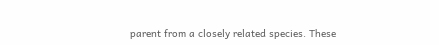parent from a closely related species. These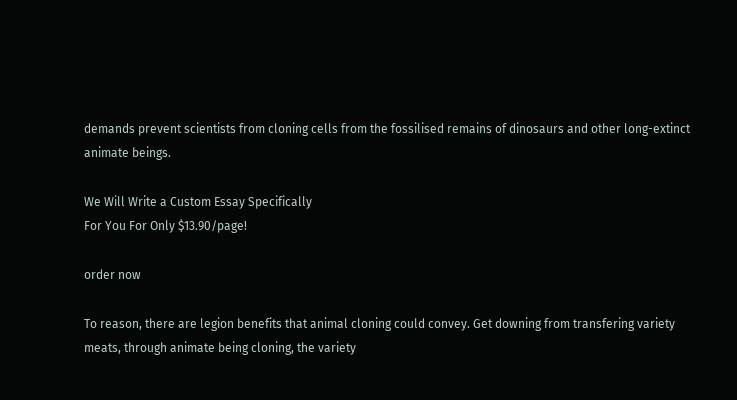demands prevent scientists from cloning cells from the fossilised remains of dinosaurs and other long-extinct animate beings.

We Will Write a Custom Essay Specifically
For You For Only $13.90/page!

order now

To reason, there are legion benefits that animal cloning could convey. Get downing from transfering variety meats, through animate being cloning, the variety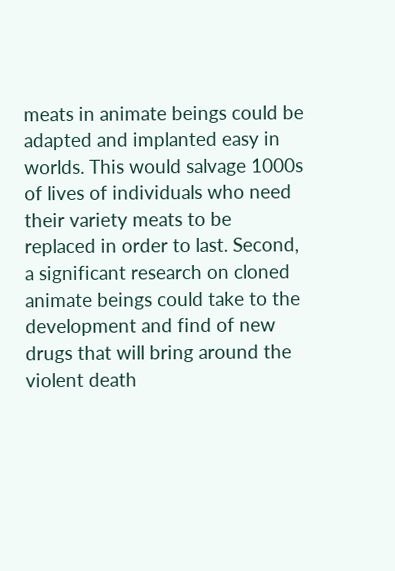meats in animate beings could be adapted and implanted easy in worlds. This would salvage 1000s of lives of individuals who need their variety meats to be replaced in order to last. Second, a significant research on cloned animate beings could take to the development and find of new drugs that will bring around the violent death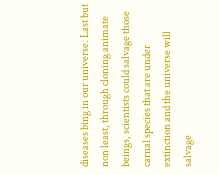diseases bing in our universe. Last but non least, through cloning animate beings, scientists could salvage those carnal species that are under extinction and the universe will salvage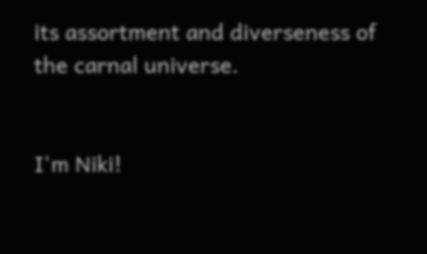its assortment and diverseness of the carnal universe.


I'm Niki!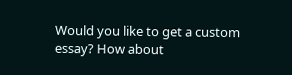Would you like to get a custom essay? How about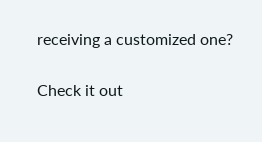receiving a customized one?

Check it out